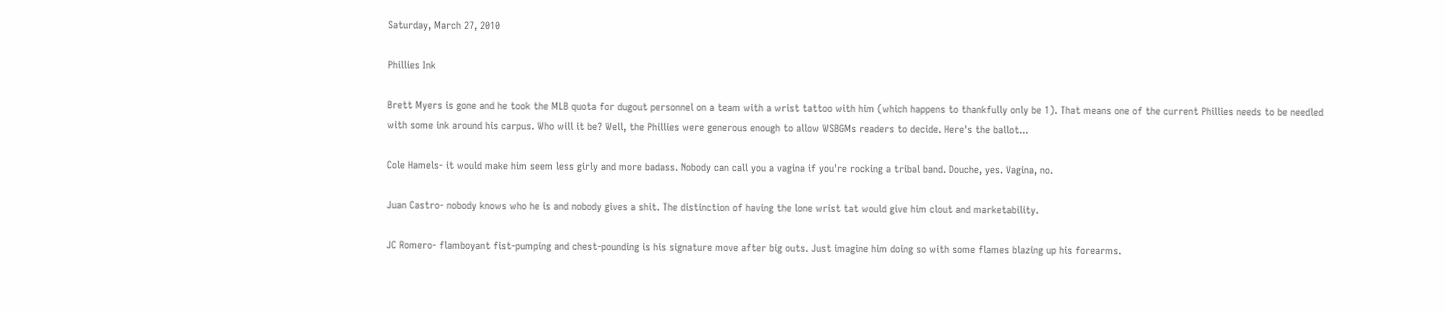Saturday, March 27, 2010

Phillies Ink

Brett Myers is gone and he took the MLB quota for dugout personnel on a team with a wrist tattoo with him (which happens to thankfully only be 1). That means one of the current Phillies needs to be needled with some ink around his carpus. Who will it be? Well, the Phillies were generous enough to allow WSBGMs readers to decide. Here's the ballot...

Cole Hamels- it would make him seem less girly and more badass. Nobody can call you a vagina if you're rocking a tribal band. Douche, yes. Vagina, no.

Juan Castro- nobody knows who he is and nobody gives a shit. The distinction of having the lone wrist tat would give him clout and marketability.

JC Romero- flamboyant fist-pumping and chest-pounding is his signature move after big outs. Just imagine him doing so with some flames blazing up his forearms.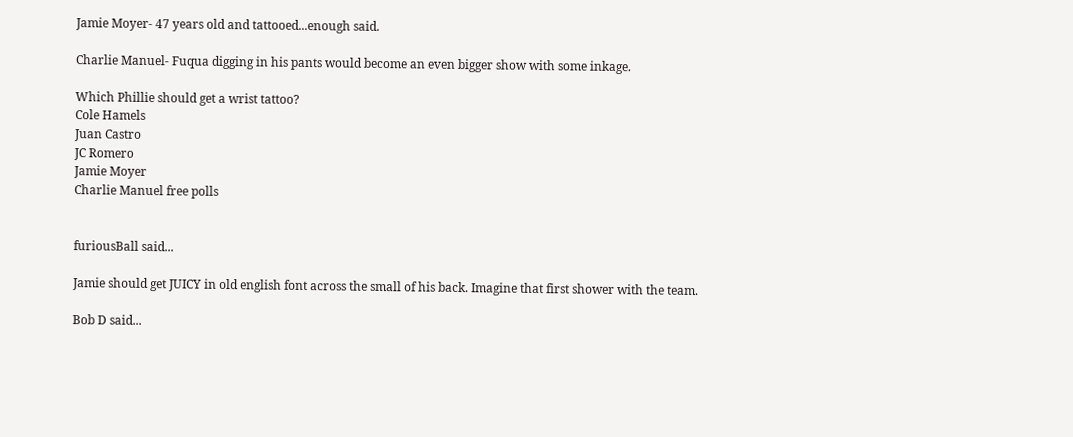Jamie Moyer- 47 years old and tattooed...enough said.

Charlie Manuel- Fuqua digging in his pants would become an even bigger show with some inkage.

Which Phillie should get a wrist tattoo?
Cole Hamels
Juan Castro
JC Romero
Jamie Moyer
Charlie Manuel free polls


furiousBall said...

Jamie should get JUICY in old english font across the small of his back. Imagine that first shower with the team.

Bob D said...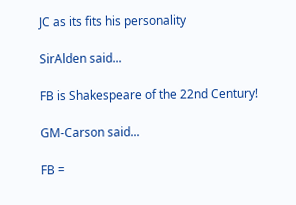JC as its fits his personality

SirAlden said...

FB is Shakespeare of the 22nd Century!

GM-Carson said...

FB =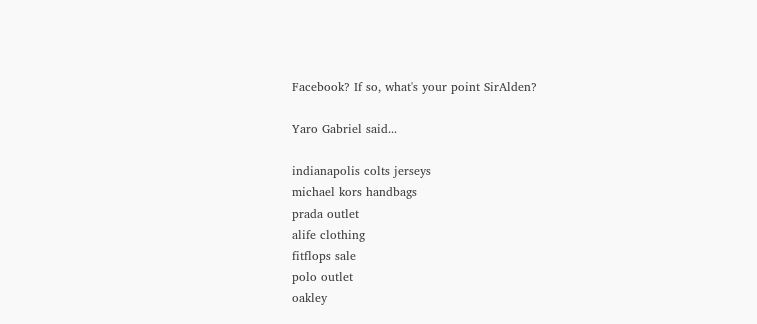Facebook? If so, what's your point SirAlden?

Yaro Gabriel said...

indianapolis colts jerseys
michael kors handbags
prada outlet
alife clothing
fitflops sale
polo outlet
oakley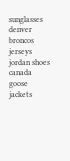sunglasses
denver broncos jerseys
jordan shoes
canada goose jackets